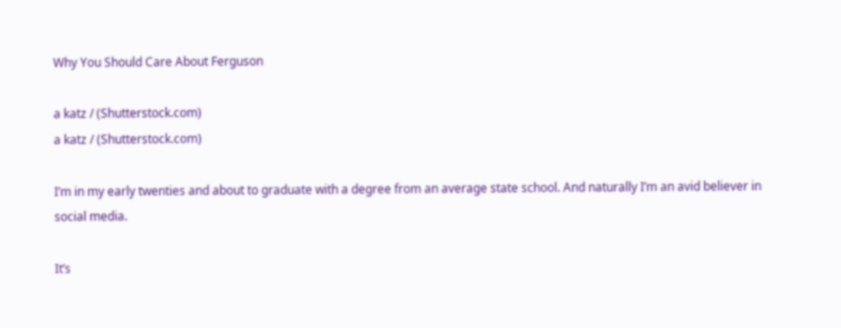Why You Should Care About Ferguson

a katz / (Shutterstock.com)
a katz / (Shutterstock.com)

I’m in my early twenties and about to graduate with a degree from an average state school. And naturally I’m an avid believer in social media.

It’s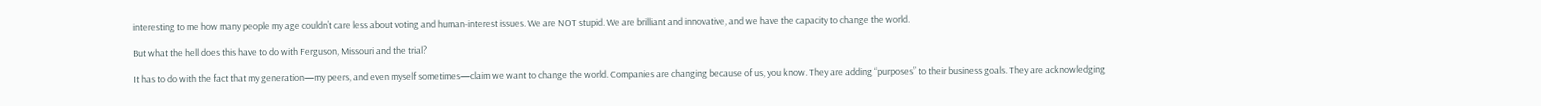interesting to me how many people my age couldn’t care less about voting and human-interest issues. We are NOT stupid. We are brilliant and innovative, and we have the capacity to change the world.

But what the hell does this have to do with Ferguson, Missouri and the trial?

It has to do with the fact that my generation—my peers, and even myself sometimes—claim we want to change the world. Companies are changing because of us, you know. They are adding “purposes” to their business goals. They are acknowledging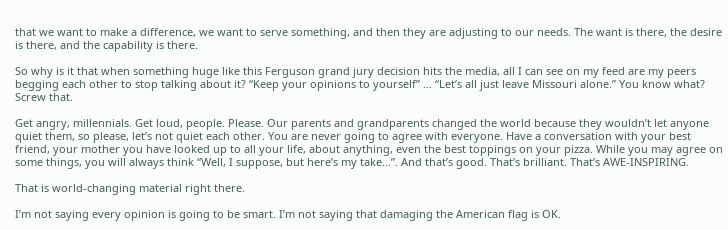that we want to make a difference, we want to serve something, and then they are adjusting to our needs. The want is there, the desire is there, and the capability is there.

So why is it that when something huge like this Ferguson grand jury decision hits the media, all I can see on my feed are my peers begging each other to stop talking about it? “Keep your opinions to yourself” … “Let’s all just leave Missouri alone.” You know what? Screw that.

Get angry, millennials. Get loud, people. Please. Our parents and grandparents changed the world because they wouldn’t let anyone quiet them, so please, let’s not quiet each other. You are never going to agree with everyone. Have a conversation with your best friend, your mother you have looked up to all your life, about anything, even the best toppings on your pizza. While you may agree on some things, you will always think “Well, I suppose, but here’s my take…”. And that’s good. That’s brilliant. That’s AWE-INSPIRING.

That is world-changing material right there.

I’m not saying every opinion is going to be smart. I’m not saying that damaging the American flag is OK.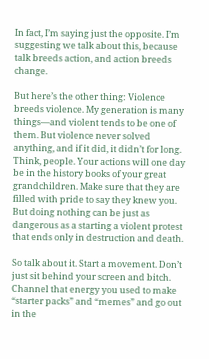In fact, I’m saying just the opposite. I’m suggesting we talk about this, because talk breeds action, and action breeds change.

But here’s the other thing: Violence breeds violence. My generation is many things—and violent tends to be one of them. But violence never solved anything, and if it did, it didn’t for long. Think, people. Your actions will one day be in the history books of your great grandchildren. Make sure that they are filled with pride to say they knew you. But doing nothing can be just as dangerous as a starting a violent protest that ends only in destruction and death.

So talk about it. Start a movement. Don’t just sit behind your screen and bitch. Channel that energy you used to make “starter packs” and “memes” and go out in the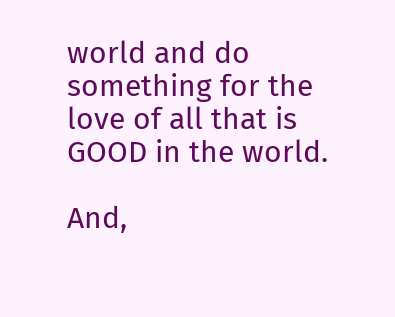world and do something for the love of all that is GOOD in the world.

And,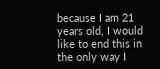because I am 21 years old, I would like to end this in the only way I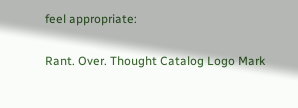feel appropriate:

Rant. Over. Thought Catalog Logo Mark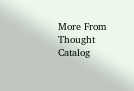More From Thought Catalog